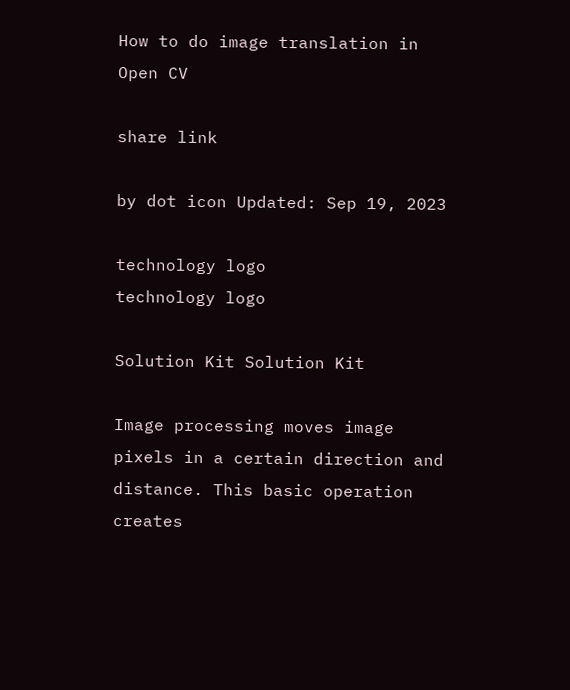How to do image translation in Open CV

share link

by dot icon Updated: Sep 19, 2023

technology logo
technology logo

Solution Kit Solution Kit

Image processing moves image pixels in a certain direction and distance. This basic operation creates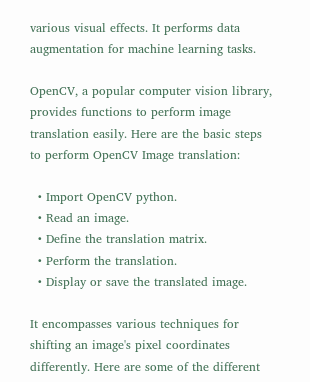various visual effects. It performs data augmentation for machine learning tasks.

OpenCV, a popular computer vision library, provides functions to perform image translation easily. Here are the basic steps to perform OpenCV Image translation:

  • Import OpenCV python.
  • Read an image.
  • Define the translation matrix.
  • Perform the translation.
  • Display or save the translated image.

It encompasses various techniques for shifting an image's pixel coordinates differently. Here are some of the different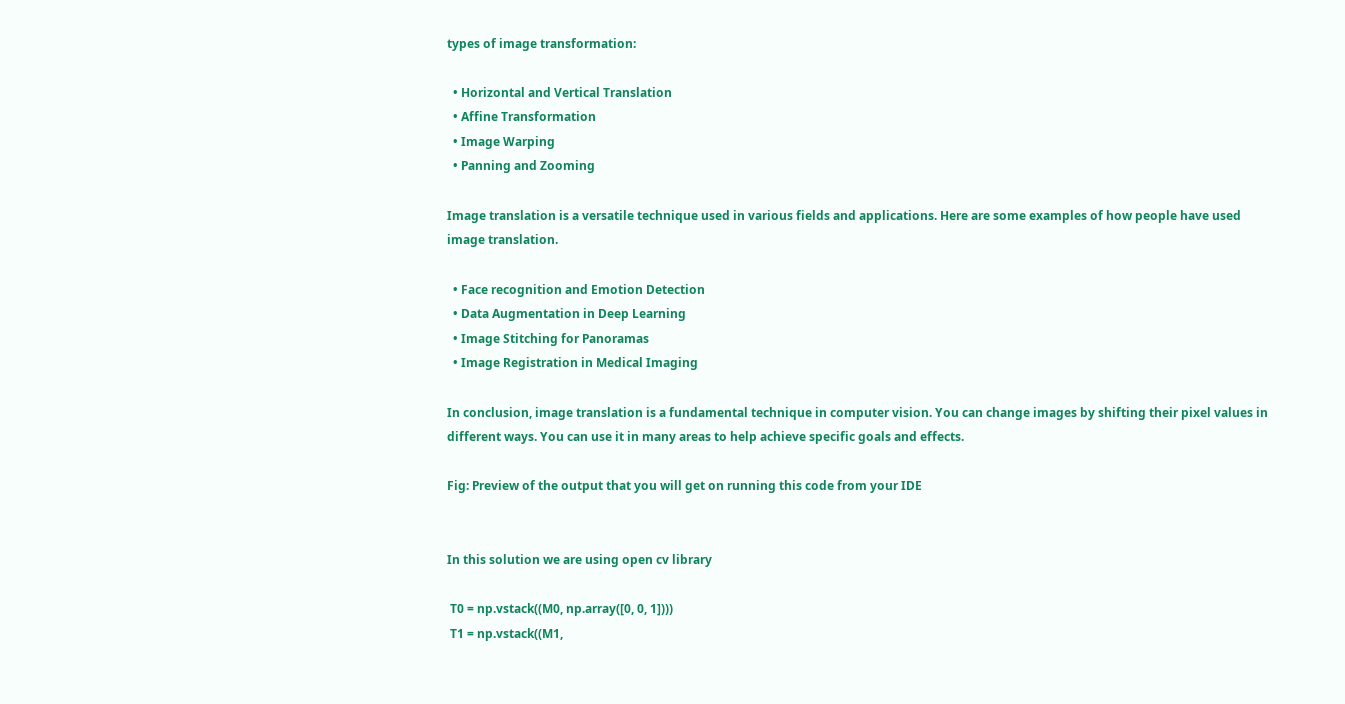types of image transformation:

  • Horizontal and Vertical Translation
  • Affine Transformation
  • Image Warping
  • Panning and Zooming

Image translation is a versatile technique used in various fields and applications. Here are some examples of how people have used image translation.

  • Face recognition and Emotion Detection
  • Data Augmentation in Deep Learning
  • Image Stitching for Panoramas
  • Image Registration in Medical Imaging

In conclusion, image translation is a fundamental technique in computer vision. You can change images by shifting their pixel values in different ways. You can use it in many areas to help achieve specific goals and effects.

Fig: Preview of the output that you will get on running this code from your IDE


In this solution we are using open cv library

 T0 = np.vstack((M0, np.array([0, 0, 1])))
 T1 = np.vstack((M1,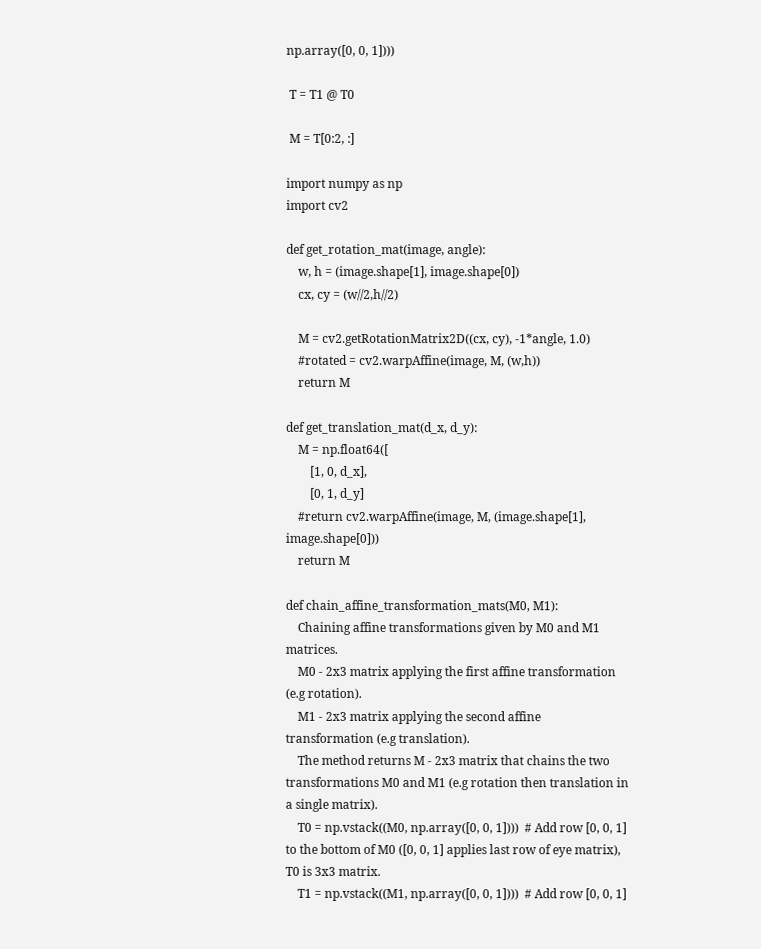np.array([0, 0, 1])))

 T = T1 @ T0

 M = T[0:2, :]

import numpy as np
import cv2

def get_rotation_mat(image, angle):
    w, h = (image.shape[1], image.shape[0])
    cx, cy = (w//2,h//2)

    M = cv2.getRotationMatrix2D((cx, cy), -1*angle, 1.0)
    #rotated = cv2.warpAffine(image, M, (w,h))
    return M

def get_translation_mat(d_x, d_y):
    M = np.float64([
        [1, 0, d_x],
        [0, 1, d_y]
    #return cv2.warpAffine(image, M, (image.shape[1], image.shape[0]))
    return M

def chain_affine_transformation_mats(M0, M1):
    Chaining affine transformations given by M0 and M1 matrices.
    M0 - 2x3 matrix applying the first affine transformation (e.g rotation).
    M1 - 2x3 matrix applying the second affine transformation (e.g translation).
    The method returns M - 2x3 matrix that chains the two transformations M0 and M1 (e.g rotation then translation in a single matrix).
    T0 = np.vstack((M0, np.array([0, 0, 1])))  # Add row [0, 0, 1] to the bottom of M0 ([0, 0, 1] applies last row of eye matrix), T0 is 3x3 matrix.
    T1 = np.vstack((M1, np.array([0, 0, 1])))  # Add row [0, 0, 1]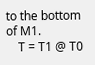to the bottom of M1.
    T = T1 @ T0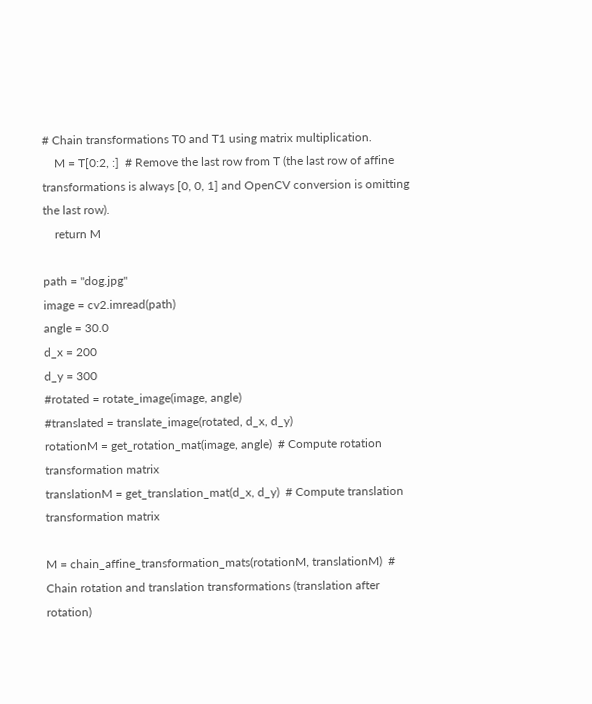# Chain transformations T0 and T1 using matrix multiplication.
    M = T[0:2, :]  # Remove the last row from T (the last row of affine transformations is always [0, 0, 1] and OpenCV conversion is omitting the last row).
    return M

path = "dog.jpg"
image = cv2.imread(path)
angle = 30.0
d_x = 200
d_y = 300
#rotated = rotate_image(image, angle)
#translated = translate_image(rotated, d_x, d_y)
rotationM = get_rotation_mat(image, angle)  # Compute rotation transformation matrix
translationM = get_translation_mat(d_x, d_y)  # Compute translation transformation matrix

M = chain_affine_transformation_mats(rotationM, translationM)  # Chain rotation and translation transformations (translation after rotation)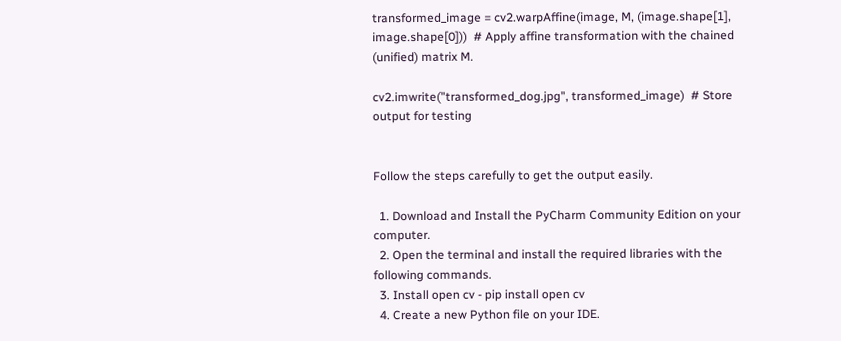transformed_image = cv2.warpAffine(image, M, (image.shape[1], image.shape[0]))  # Apply affine transformation with the chained (unified) matrix M.

cv2.imwrite("transformed_dog.jpg", transformed_image)  # Store output for testing


Follow the steps carefully to get the output easily.

  1. Download and Install the PyCharm Community Edition on your computer.
  2. Open the terminal and install the required libraries with the following commands.
  3. Install open cv - pip install open cv
  4. Create a new Python file on your IDE.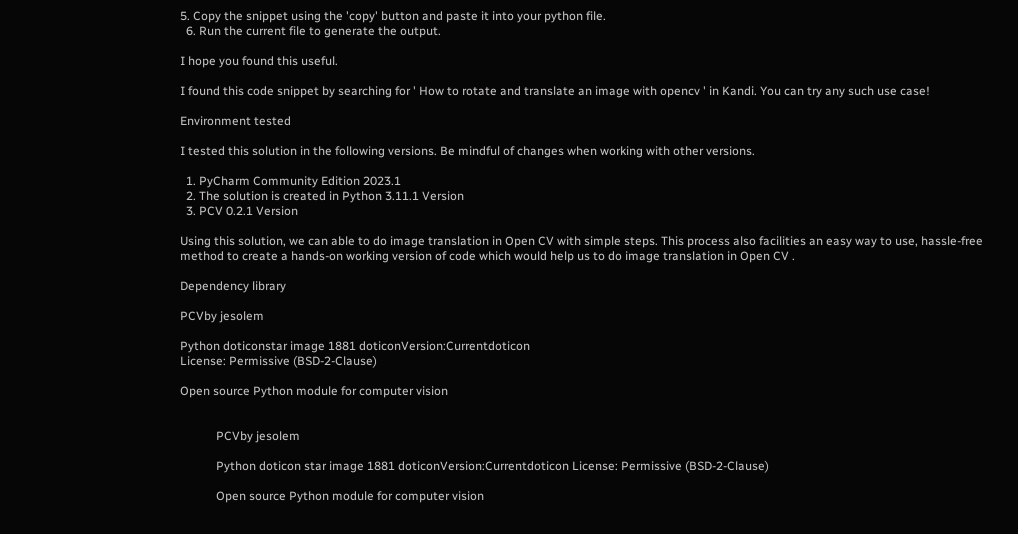5. Copy the snippet using the 'copy' button and paste it into your python file.
  6. Run the current file to generate the output.

I hope you found this useful.

I found this code snippet by searching for ' How to rotate and translate an image with opencv ' in Kandi. You can try any such use case!

Environment tested

I tested this solution in the following versions. Be mindful of changes when working with other versions.

  1. PyCharm Community Edition 2023.1
  2. The solution is created in Python 3.11.1 Version
  3. PCV 0.2.1 Version

Using this solution, we can able to do image translation in Open CV with simple steps. This process also facilities an easy way to use, hassle-free method to create a hands-on working version of code which would help us to do image translation in Open CV .

Dependency library

PCVby jesolem

Python doticonstar image 1881 doticonVersion:Currentdoticon
License: Permissive (BSD-2-Clause)

Open source Python module for computer vision


            PCVby jesolem

            Python doticon star image 1881 doticonVersion:Currentdoticon License: Permissive (BSD-2-Clause)

            Open source Python module for computer vision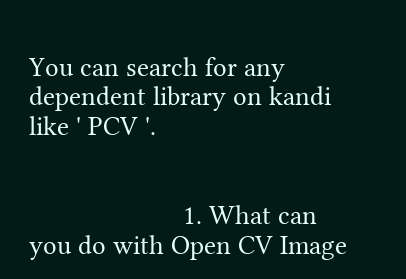You can search for any dependent library on kandi like ' PCV '.


                      1. What can you do with Open CV Image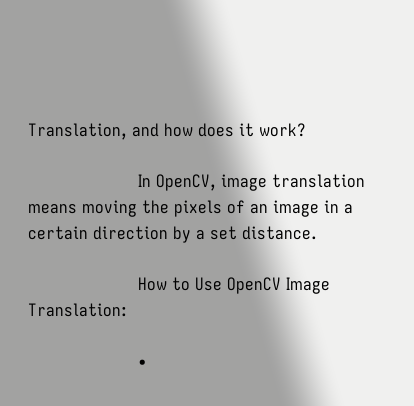Translation, and how does it work?

                      In OpenCV, image translation means moving the pixels of an image in a certain direction by a set distance.

                      How to Use OpenCV Image Translation:

                      •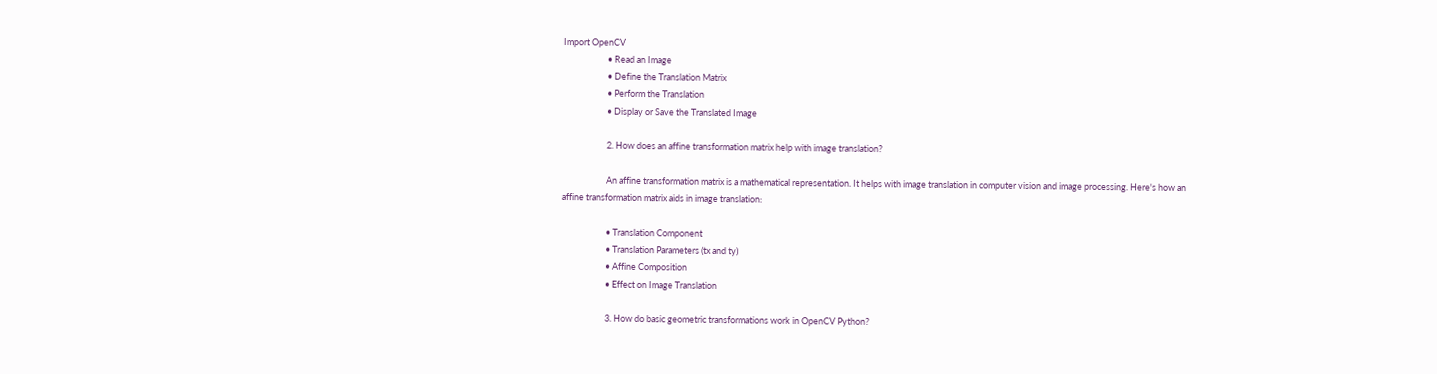Import OpenCV
                      • Read an Image
                      • Define the Translation Matrix
                      • Perform the Translation
                      • Display or Save the Translated Image

                      2. How does an affine transformation matrix help with image translation?

                      An affine transformation matrix is a mathematical representation. It helps with image translation in computer vision and image processing. Here's how an affine transformation matrix aids in image translation:

                      • Translation Component
                      • Translation Parameters (tx and ty)
                      • Affine Composition
                      • Effect on Image Translation

                      3. How do basic geometric transformations work in OpenCV Python?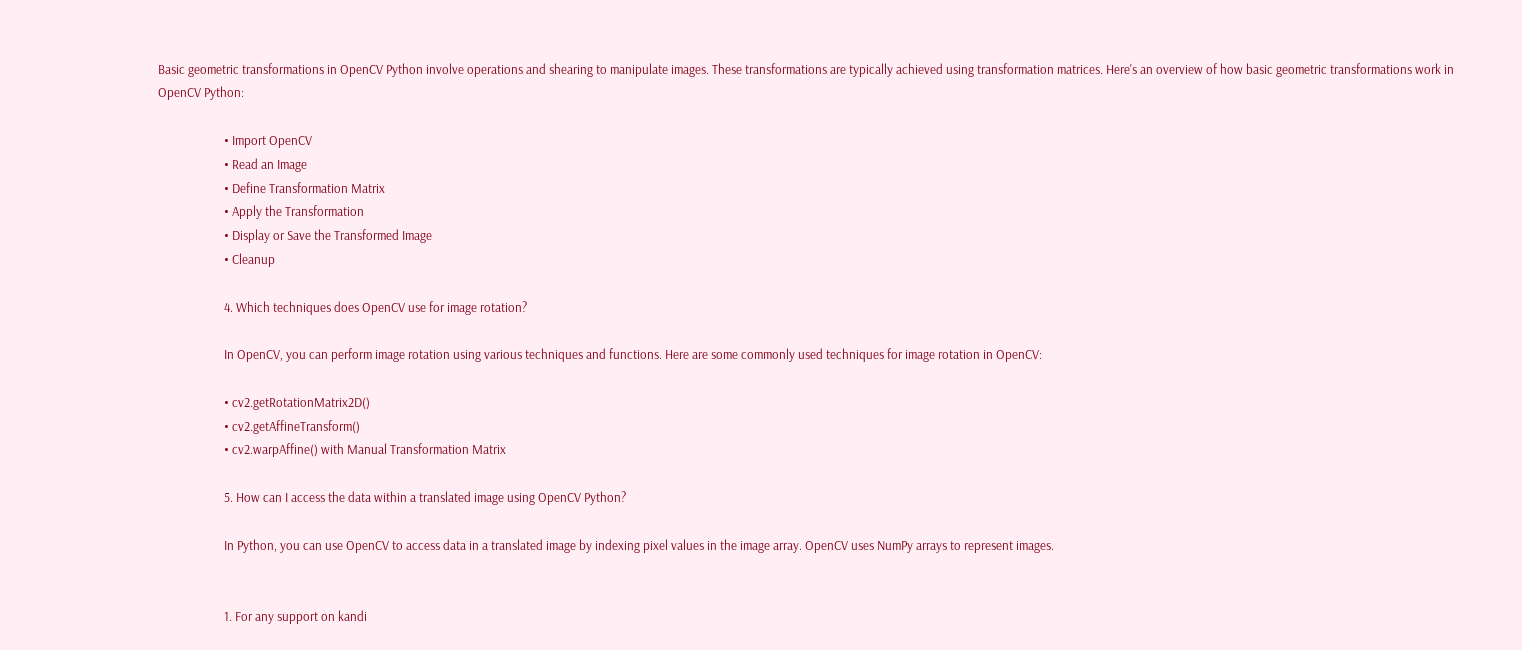Basic geometric transformations in OpenCV Python involve operations and shearing to manipulate images. These transformations are typically achieved using transformation matrices. Here's an overview of how basic geometric transformations work in OpenCV Python:

                      • Import OpenCV
                      • Read an Image
                      • Define Transformation Matrix
                      • Apply the Transformation
                      • Display or Save the Transformed Image
                      • Cleanup

                      4. Which techniques does OpenCV use for image rotation?

                      In OpenCV, you can perform image rotation using various techniques and functions. Here are some commonly used techniques for image rotation in OpenCV:

                      • cv2.getRotationMatrix2D()
                      • cv2.getAffineTransform()
                      • cv2.warpAffine() with Manual Transformation Matrix

                      5. How can I access the data within a translated image using OpenCV Python?

                      In Python, you can use OpenCV to access data in a translated image by indexing pixel values in the image array. OpenCV uses NumPy arrays to represent images.


                      1. For any support on kandi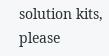solution kits, please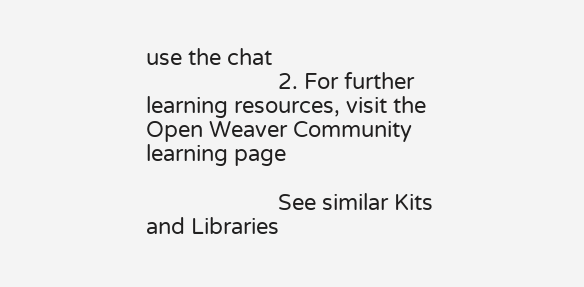use the chat
                      2. For further learning resources, visit the Open Weaver Community learning page

                      See similar Kits and Libraries